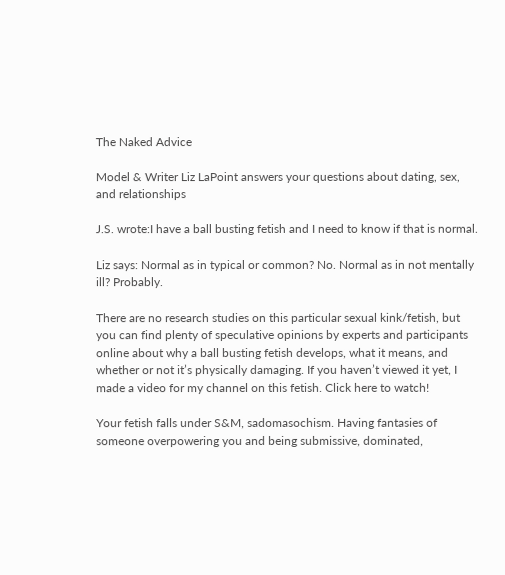The Naked Advice

Model & Writer Liz LaPoint answers your questions about dating, sex, and relationships

J.S. wrote:I have a ball busting fetish and I need to know if that is normal.

Liz says: Normal as in typical or common? No. Normal as in not mentally ill? Probably.

There are no research studies on this particular sexual kink/fetish, but you can find plenty of speculative opinions by experts and participants online about why a ball busting fetish develops, what it means, and whether or not it’s physically damaging. If you haven’t viewed it yet, I made a video for my channel on this fetish. Click here to watch!

Your fetish falls under S&M, sadomasochism. Having fantasies of someone overpowering you and being submissive, dominated,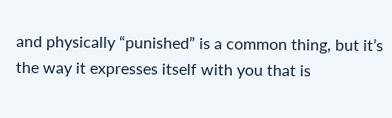and physically “punished” is a common thing, but it’s the way it expresses itself with you that is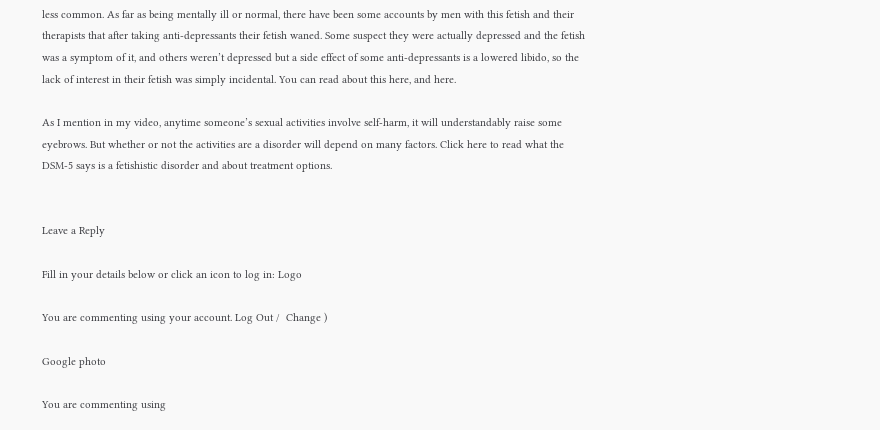less common. As far as being mentally ill or normal, there have been some accounts by men with this fetish and their therapists that after taking anti-depressants their fetish waned. Some suspect they were actually depressed and the fetish was a symptom of it, and others weren’t depressed but a side effect of some anti-depressants is a lowered libido, so the lack of interest in their fetish was simply incidental. You can read about this here, and here.

As I mention in my video, anytime someone’s sexual activities involve self-harm, it will understandably raise some eyebrows. But whether or not the activities are a disorder will depend on many factors. Click here to read what the DSM-5 says is a fetishistic disorder and about treatment options.


Leave a Reply

Fill in your details below or click an icon to log in: Logo

You are commenting using your account. Log Out /  Change )

Google photo

You are commenting using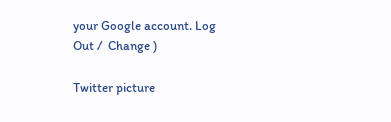your Google account. Log Out /  Change )

Twitter picture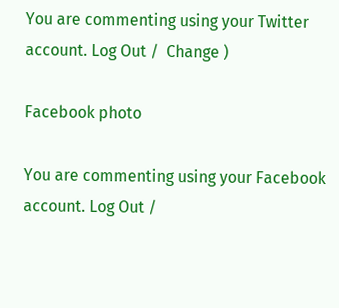You are commenting using your Twitter account. Log Out /  Change )

Facebook photo

You are commenting using your Facebook account. Log Out /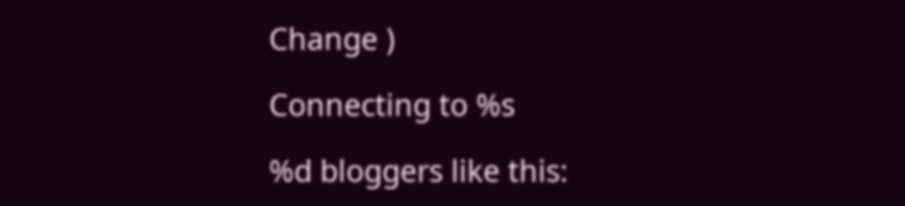Change )

Connecting to %s

%d bloggers like this: